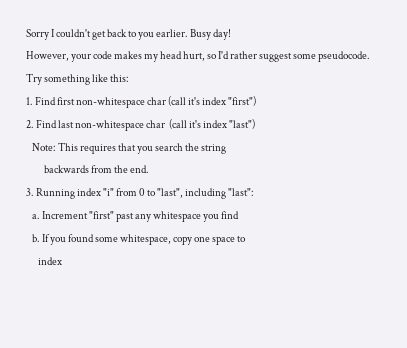Sorry I couldn't get back to you earlier. Busy day!
However, your code makes my head hurt, so I'd rather suggest some pseudocode.
Try something like this:
1. Find first non-whitespace char (call it's index "first")
2. Find last non-whitespace char  (call it's index "last")
   Note: This requires that you search the string
         backwards from the end.
3. Running index "i" from 0 to "last", including "last":
   a. Increment "first" past any whitespace you find
   b. If you found some whitespace, copy one space to
      index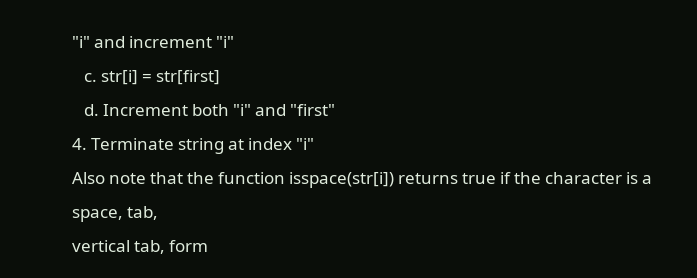"i" and increment "i"
   c. str[i] = str[first]
   d. Increment both "i" and "first"
4. Terminate string at index "i"
Also note that the function isspace(str[i]) returns true if the character is a space, tab,
vertical tab, form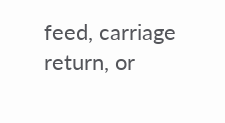feed, carriage return, or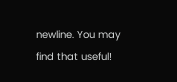newline. You may find that useful!